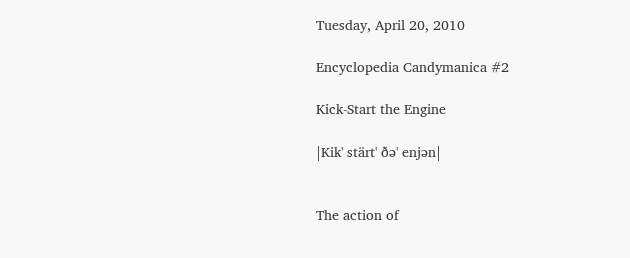Tuesday, April 20, 2010

Encyclopedia Candymanica #2

Kick-Start the Engine

|Kik' stärt' ðə' enjən|


The action of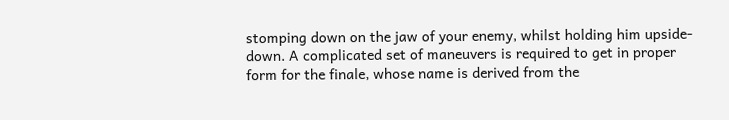stomping down on the jaw of your enemy, whilst holding him upside-down. A complicated set of maneuvers is required to get in proper form for the finale, whose name is derived from the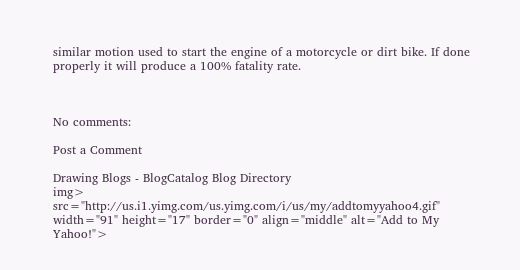similar motion used to start the engine of a motorcycle or dirt bike. If done properly it will produce a 100% fatality rate.



No comments:

Post a Comment

Drawing Blogs - BlogCatalog Blog Directory
img> src="http://us.i1.yimg.com/us.yimg.com/i/us/my/addtomyyahoo4.gif" width="91" height="17" border="0" align="middle" alt="Add to My Yahoo!">